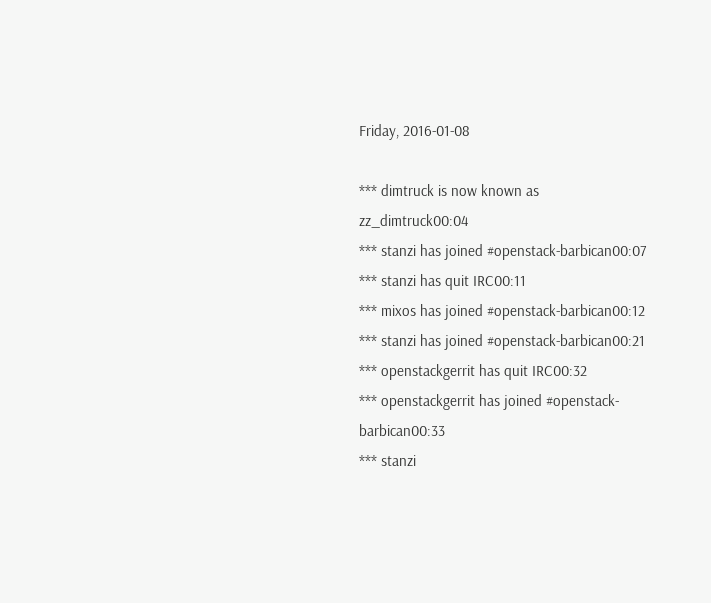Friday, 2016-01-08

*** dimtruck is now known as zz_dimtruck00:04
*** stanzi has joined #openstack-barbican00:07
*** stanzi has quit IRC00:11
*** mixos has joined #openstack-barbican00:12
*** stanzi has joined #openstack-barbican00:21
*** openstackgerrit has quit IRC00:32
*** openstackgerrit has joined #openstack-barbican00:33
*** stanzi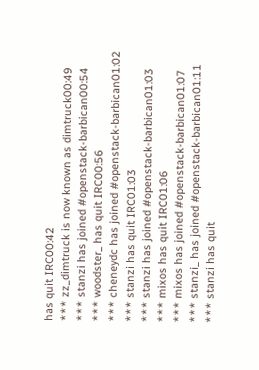has quit IRC00:42
*** zz_dimtruck is now known as dimtruck00:49
*** stanzi has joined #openstack-barbican00:54
*** woodster_ has quit IRC00:56
*** cheneydc has joined #openstack-barbican01:02
*** stanzi has quit IRC01:03
*** stanzi has joined #openstack-barbican01:03
*** mixos has quit IRC01:06
*** mixos has joined #openstack-barbican01:07
*** stanzi_ has joined #openstack-barbican01:11
*** stanzi has quit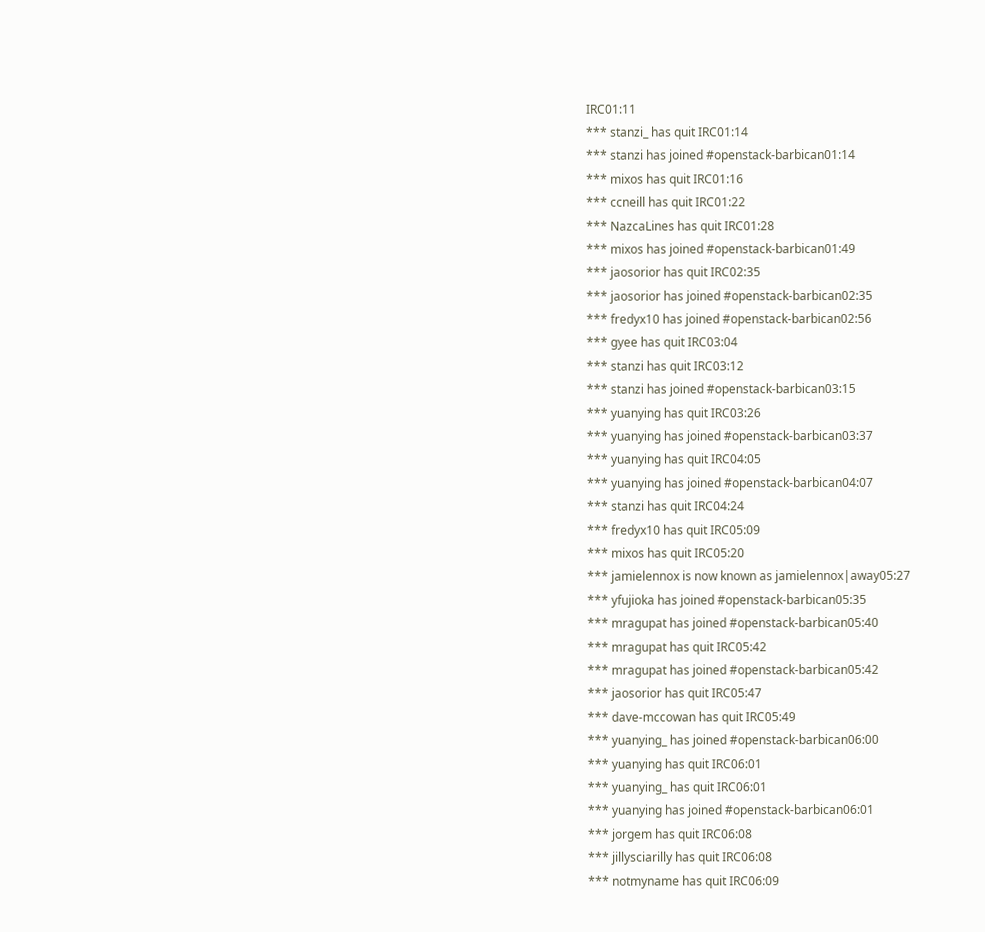IRC01:11
*** stanzi_ has quit IRC01:14
*** stanzi has joined #openstack-barbican01:14
*** mixos has quit IRC01:16
*** ccneill has quit IRC01:22
*** NazcaLines has quit IRC01:28
*** mixos has joined #openstack-barbican01:49
*** jaosorior has quit IRC02:35
*** jaosorior has joined #openstack-barbican02:35
*** fredyx10 has joined #openstack-barbican02:56
*** gyee has quit IRC03:04
*** stanzi has quit IRC03:12
*** stanzi has joined #openstack-barbican03:15
*** yuanying has quit IRC03:26
*** yuanying has joined #openstack-barbican03:37
*** yuanying has quit IRC04:05
*** yuanying has joined #openstack-barbican04:07
*** stanzi has quit IRC04:24
*** fredyx10 has quit IRC05:09
*** mixos has quit IRC05:20
*** jamielennox is now known as jamielennox|away05:27
*** yfujioka has joined #openstack-barbican05:35
*** mragupat has joined #openstack-barbican05:40
*** mragupat has quit IRC05:42
*** mragupat has joined #openstack-barbican05:42
*** jaosorior has quit IRC05:47
*** dave-mccowan has quit IRC05:49
*** yuanying_ has joined #openstack-barbican06:00
*** yuanying has quit IRC06:01
*** yuanying_ has quit IRC06:01
*** yuanying has joined #openstack-barbican06:01
*** jorgem has quit IRC06:08
*** jillysciarilly has quit IRC06:08
*** notmyname has quit IRC06:09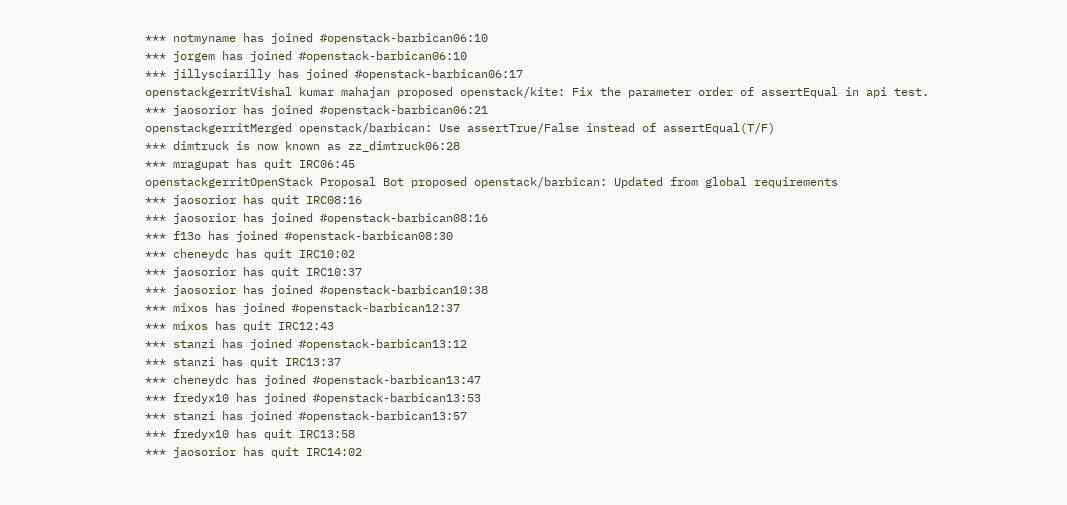*** notmyname has joined #openstack-barbican06:10
*** jorgem has joined #openstack-barbican06:10
*** jillysciarilly has joined #openstack-barbican06:17
openstackgerritVishal kumar mahajan proposed openstack/kite: Fix the parameter order of assertEqual in api test.
*** jaosorior has joined #openstack-barbican06:21
openstackgerritMerged openstack/barbican: Use assertTrue/False instead of assertEqual(T/F)
*** dimtruck is now known as zz_dimtruck06:28
*** mragupat has quit IRC06:45
openstackgerritOpenStack Proposal Bot proposed openstack/barbican: Updated from global requirements
*** jaosorior has quit IRC08:16
*** jaosorior has joined #openstack-barbican08:16
*** f13o has joined #openstack-barbican08:30
*** cheneydc has quit IRC10:02
*** jaosorior has quit IRC10:37
*** jaosorior has joined #openstack-barbican10:38
*** mixos has joined #openstack-barbican12:37
*** mixos has quit IRC12:43
*** stanzi has joined #openstack-barbican13:12
*** stanzi has quit IRC13:37
*** cheneydc has joined #openstack-barbican13:47
*** fredyx10 has joined #openstack-barbican13:53
*** stanzi has joined #openstack-barbican13:57
*** fredyx10 has quit IRC13:58
*** jaosorior has quit IRC14:02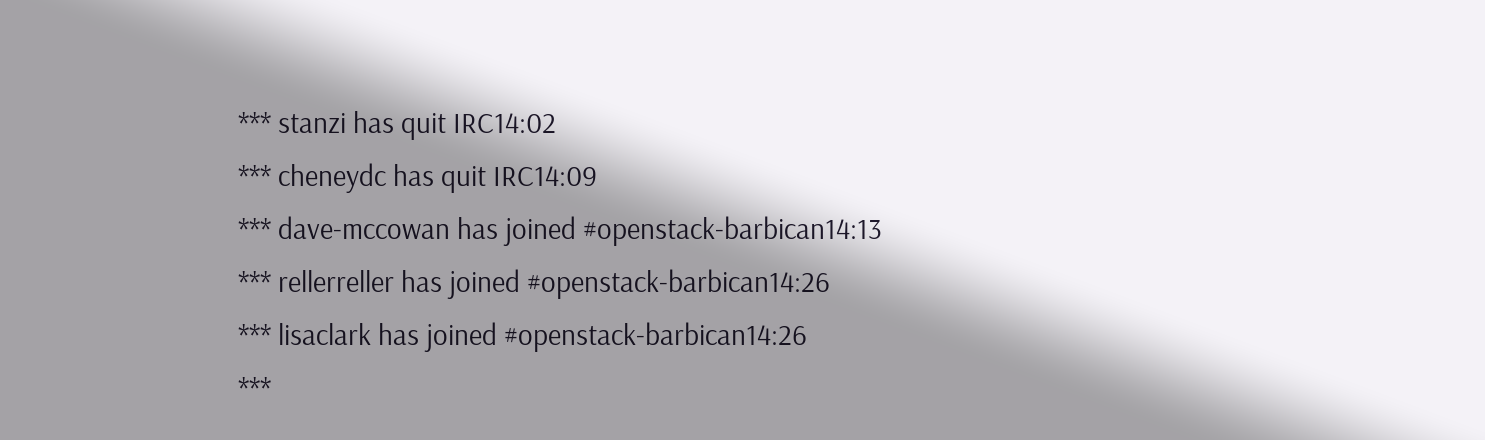*** stanzi has quit IRC14:02
*** cheneydc has quit IRC14:09
*** dave-mccowan has joined #openstack-barbican14:13
*** rellerreller has joined #openstack-barbican14:26
*** lisaclark has joined #openstack-barbican14:26
***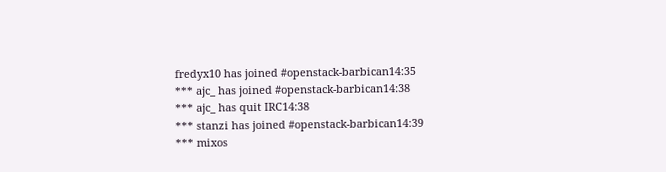fredyx10 has joined #openstack-barbican14:35
*** ajc_ has joined #openstack-barbican14:38
*** ajc_ has quit IRC14:38
*** stanzi has joined #openstack-barbican14:39
*** mixos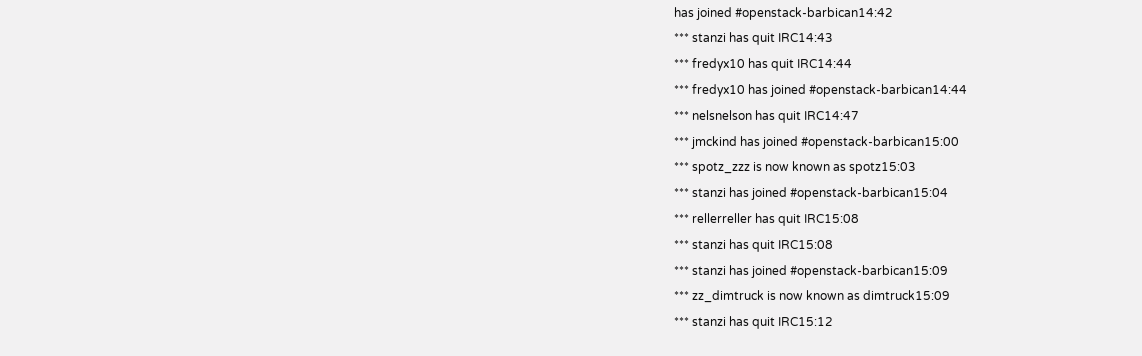has joined #openstack-barbican14:42
*** stanzi has quit IRC14:43
*** fredyx10 has quit IRC14:44
*** fredyx10 has joined #openstack-barbican14:44
*** nelsnelson has quit IRC14:47
*** jmckind has joined #openstack-barbican15:00
*** spotz_zzz is now known as spotz15:03
*** stanzi has joined #openstack-barbican15:04
*** rellerreller has quit IRC15:08
*** stanzi has quit IRC15:08
*** stanzi has joined #openstack-barbican15:09
*** zz_dimtruck is now known as dimtruck15:09
*** stanzi has quit IRC15:12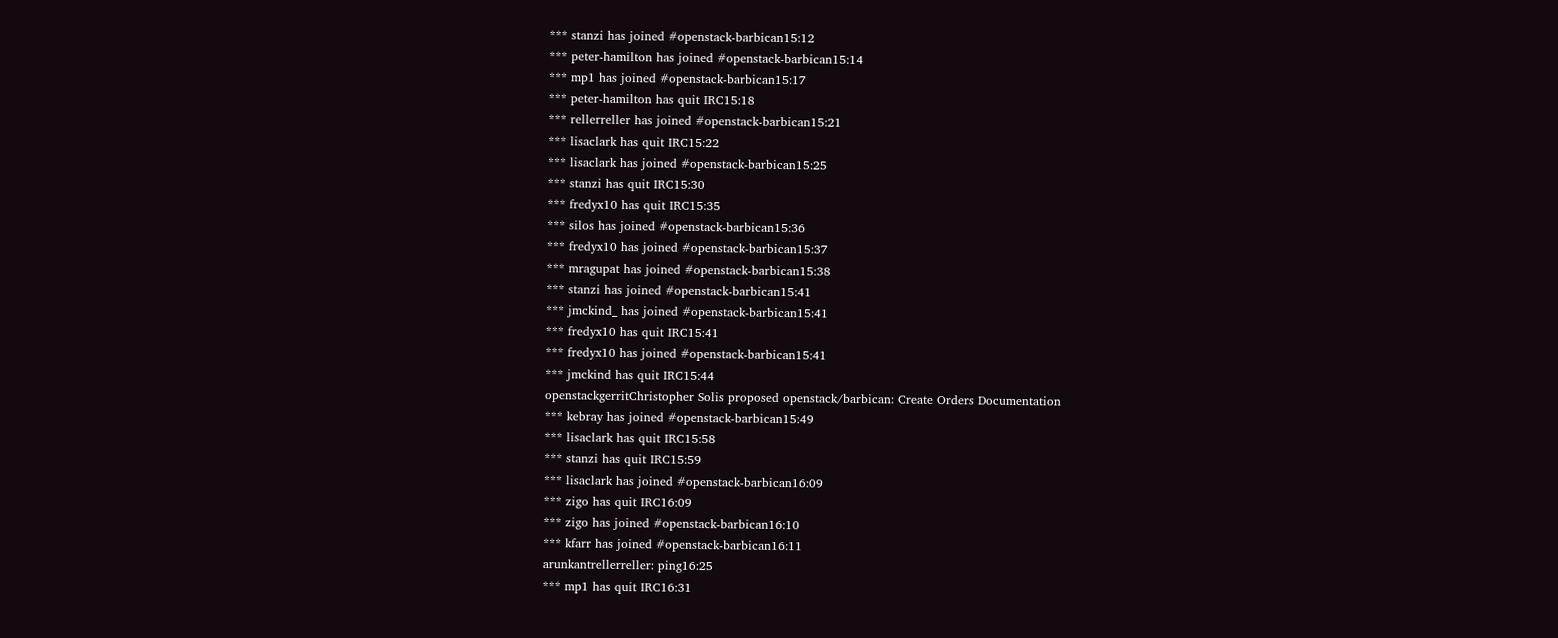*** stanzi has joined #openstack-barbican15:12
*** peter-hamilton has joined #openstack-barbican15:14
*** mp1 has joined #openstack-barbican15:17
*** peter-hamilton has quit IRC15:18
*** rellerreller has joined #openstack-barbican15:21
*** lisaclark has quit IRC15:22
*** lisaclark has joined #openstack-barbican15:25
*** stanzi has quit IRC15:30
*** fredyx10 has quit IRC15:35
*** silos has joined #openstack-barbican15:36
*** fredyx10 has joined #openstack-barbican15:37
*** mragupat has joined #openstack-barbican15:38
*** stanzi has joined #openstack-barbican15:41
*** jmckind_ has joined #openstack-barbican15:41
*** fredyx10 has quit IRC15:41
*** fredyx10 has joined #openstack-barbican15:41
*** jmckind has quit IRC15:44
openstackgerritChristopher Solis proposed openstack/barbican: Create Orders Documentation
*** kebray has joined #openstack-barbican15:49
*** lisaclark has quit IRC15:58
*** stanzi has quit IRC15:59
*** lisaclark has joined #openstack-barbican16:09
*** zigo has quit IRC16:09
*** zigo has joined #openstack-barbican16:10
*** kfarr has joined #openstack-barbican16:11
arunkantrellerreller: ping16:25
*** mp1 has quit IRC16:31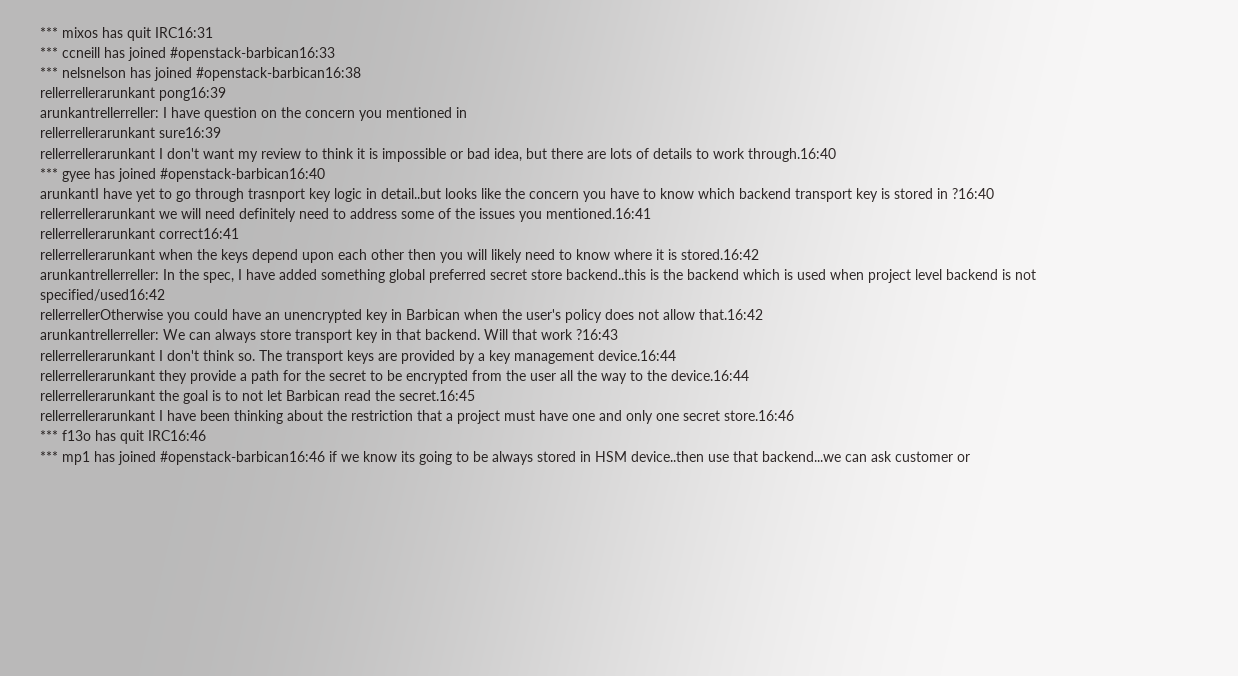*** mixos has quit IRC16:31
*** ccneill has joined #openstack-barbican16:33
*** nelsnelson has joined #openstack-barbican16:38
rellerrellerarunkant pong16:39
arunkantrellerreller: I have question on the concern you mentioned in
rellerrellerarunkant sure16:39
rellerrellerarunkant I don't want my review to think it is impossible or bad idea, but there are lots of details to work through.16:40
*** gyee has joined #openstack-barbican16:40
arunkantI have yet to go through trasnport key logic in detail..but looks like the concern you have to know which backend transport key is stored in ?16:40
rellerrellerarunkant we will need definitely need to address some of the issues you mentioned.16:41
rellerrellerarunkant correct16:41
rellerrellerarunkant when the keys depend upon each other then you will likely need to know where it is stored.16:42
arunkantrellerreller: In the spec, I have added something global preferred secret store backend..this is the backend which is used when project level backend is not specified/used16:42
rellerrellerOtherwise you could have an unencrypted key in Barbican when the user's policy does not allow that.16:42
arunkantrellerreller: We can always store transport key in that backend. Will that work ?16:43
rellerrellerarunkant I don't think so. The transport keys are provided by a key management device.16:44
rellerrellerarunkant they provide a path for the secret to be encrypted from the user all the way to the device.16:44
rellerrellerarunkant the goal is to not let Barbican read the secret.16:45
rellerrellerarunkant I have been thinking about the restriction that a project must have one and only one secret store.16:46
*** f13o has quit IRC16:46
*** mp1 has joined #openstack-barbican16:46 if we know its going to be always stored in HSM device..then use that backend...we can ask customer or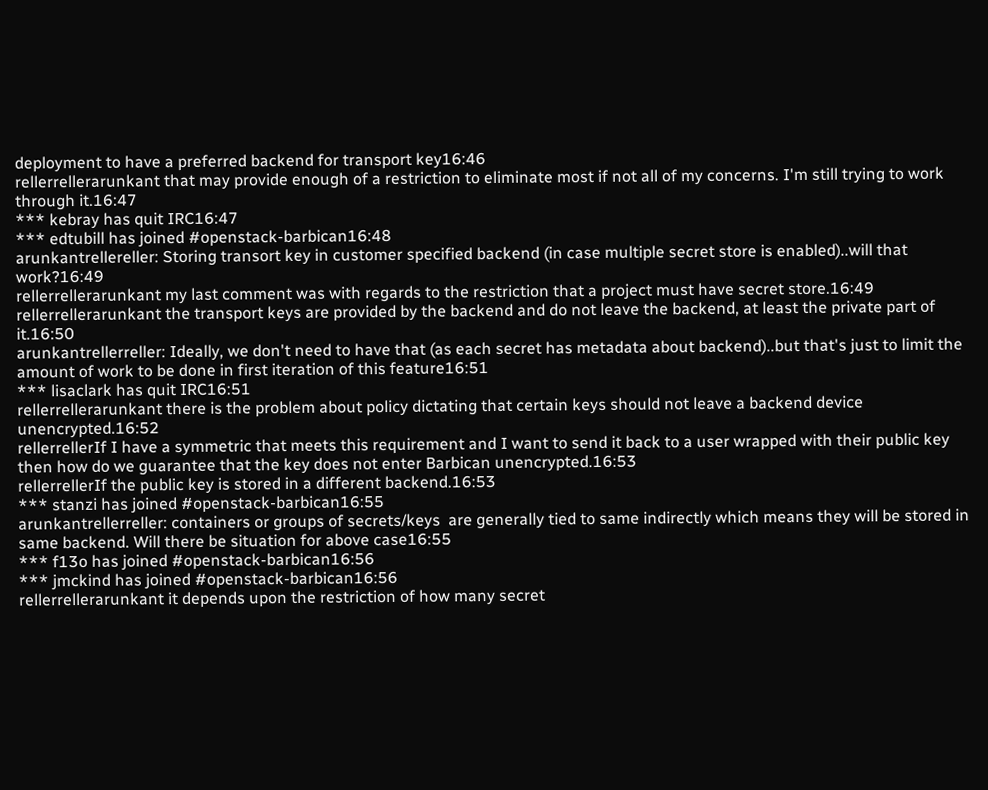deployment to have a preferred backend for transport key16:46
rellerrellerarunkant that may provide enough of a restriction to eliminate most if not all of my concerns. I'm still trying to work through it.16:47
*** kebray has quit IRC16:47
*** edtubill has joined #openstack-barbican16:48
arunkantrellereller: Storing transort key in customer specified backend (in case multiple secret store is enabled)..will that work?16:49
rellerrellerarunkant my last comment was with regards to the restriction that a project must have secret store.16:49
rellerrellerarunkant the transport keys are provided by the backend and do not leave the backend, at least the private part of it.16:50
arunkantrellerreller: Ideally, we don't need to have that (as each secret has metadata about backend)..but that's just to limit the amount of work to be done in first iteration of this feature16:51
*** lisaclark has quit IRC16:51
rellerrellerarunkant there is the problem about policy dictating that certain keys should not leave a backend device unencrypted.16:52
rellerrellerIf I have a symmetric that meets this requirement and I want to send it back to a user wrapped with their public key then how do we guarantee that the key does not enter Barbican unencrypted.16:53
rellerrellerIf the public key is stored in a different backend.16:53
*** stanzi has joined #openstack-barbican16:55
arunkantrellerreller: containers or groups of secrets/keys  are generally tied to same indirectly which means they will be stored in same backend. Will there be situation for above case16:55
*** f13o has joined #openstack-barbican16:56
*** jmckind has joined #openstack-barbican16:56
rellerrellerarunkant it depends upon the restriction of how many secret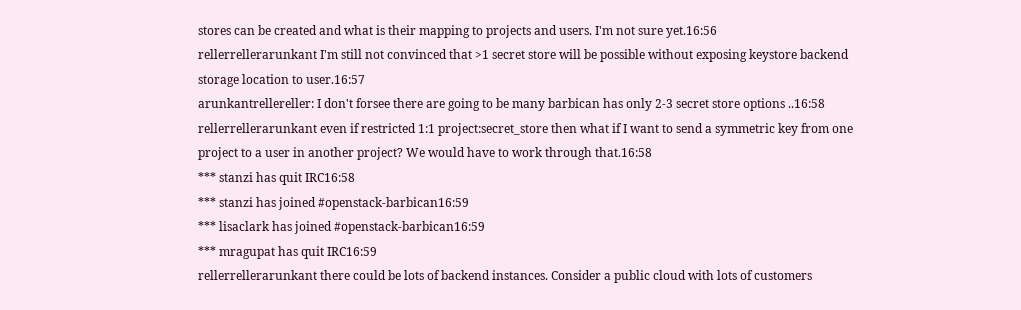stores can be created and what is their mapping to projects and users. I'm not sure yet.16:56
rellerrellerarunkant I'm still not convinced that >1 secret store will be possible without exposing keystore backend storage location to user.16:57
arunkantrellereller: I don't forsee there are going to be many barbican has only 2-3 secret store options ..16:58
rellerrellerarunkant even if restricted 1:1 project:secret_store then what if I want to send a symmetric key from one project to a user in another project? We would have to work through that.16:58
*** stanzi has quit IRC16:58
*** stanzi has joined #openstack-barbican16:59
*** lisaclark has joined #openstack-barbican16:59
*** mragupat has quit IRC16:59
rellerrellerarunkant there could be lots of backend instances. Consider a public cloud with lots of customers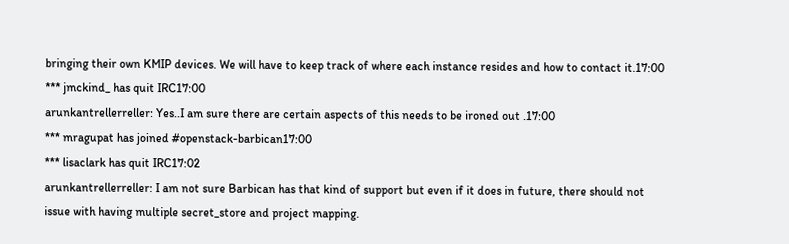bringing their own KMIP devices. We will have to keep track of where each instance resides and how to contact it.17:00
*** jmckind_ has quit IRC17:00
arunkantrellerreller: Yes..I am sure there are certain aspects of this needs to be ironed out .17:00
*** mragupat has joined #openstack-barbican17:00
*** lisaclark has quit IRC17:02
arunkantrellerreller: I am not sure Barbican has that kind of support but even if it does in future, there should not issue with having multiple secret_store and project mapping.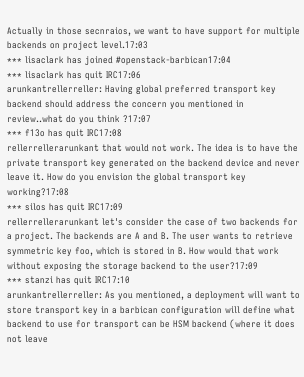Actually in those secnraios, we want to have support for multiple backends on project level.17:03
*** lisaclark has joined #openstack-barbican17:04
*** lisaclark has quit IRC17:06
arunkantrellerreller: Having global preferred transport key backend should address the concern you mentioned in review..what do you think ?17:07
*** f13o has quit IRC17:08
rellerrellerarunkant that would not work. The idea is to have the private transport key generated on the backend device and never leave it. How do you envision the global transport key working?17:08
*** silos has quit IRC17:09
rellerrellerarunkant let's consider the case of two backends for a project. The backends are A and B. The user wants to retrieve symmetric key foo, which is stored in B. How would that work without exposing the storage backend to the user?17:09
*** stanzi has quit IRC17:10
arunkantrellerreller: As you mentioned, a deployment will want to store transport key in a barbican configuration will define what backend to use for transport can be HSM backend (where it does not leave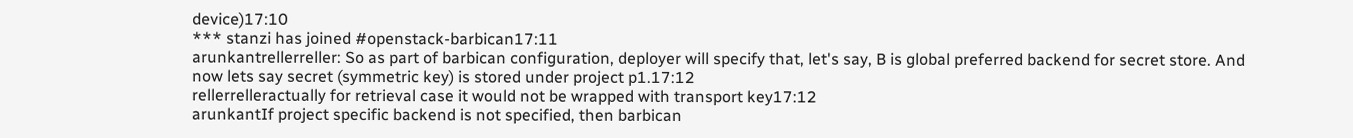device)17:10
*** stanzi has joined #openstack-barbican17:11
arunkantrellerreller: So as part of barbican configuration, deployer will specify that, let's say, B is global preferred backend for secret store. And now lets say secret (symmetric key) is stored under project p1.17:12
rellerrelleractually for retrieval case it would not be wrapped with transport key17:12
arunkantIf project specific backend is not specified, then barbican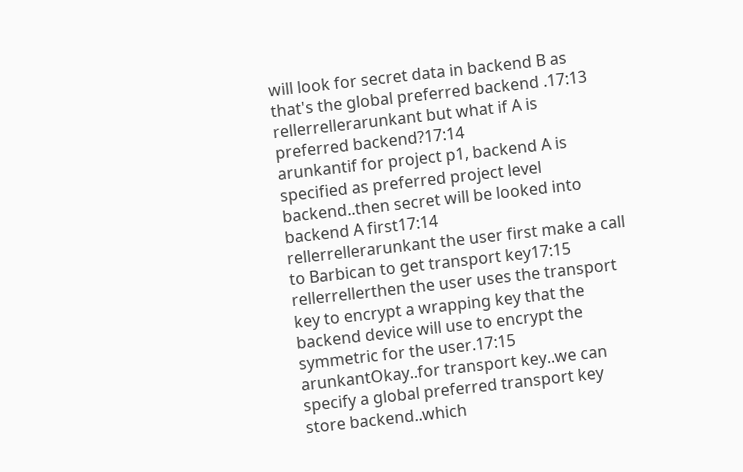will look for secret data in backend B as that's the global preferred backend .17:13
rellerrellerarunkant but what if A is preferred backend?17:14
arunkantif for project p1, backend A is specified as preferred project level backend..then secret will be looked into backend A first17:14
rellerrellerarunkant the user first make a call to Barbican to get transport key17:15
rellerrellerthen the user uses the transport key to encrypt a wrapping key that the backend device will use to encrypt the symmetric for the user.17:15
arunkantOkay..for transport key..we can specify a global preferred transport key store backend..which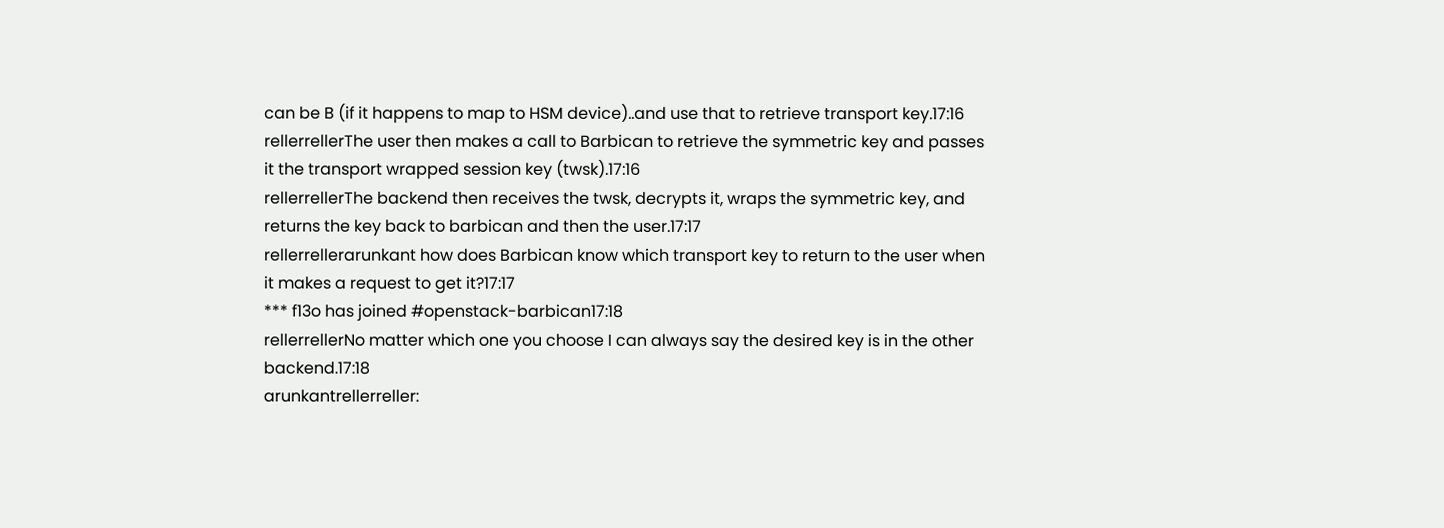can be B (if it happens to map to HSM device)..and use that to retrieve transport key.17:16
rellerrellerThe user then makes a call to Barbican to retrieve the symmetric key and passes it the transport wrapped session key (twsk).17:16
rellerrellerThe backend then receives the twsk, decrypts it, wraps the symmetric key, and returns the key back to barbican and then the user.17:17
rellerrellerarunkant how does Barbican know which transport key to return to the user when it makes a request to get it?17:17
*** f13o has joined #openstack-barbican17:18
rellerrellerNo matter which one you choose I can always say the desired key is in the other backend.17:18
arunkantrellerreller: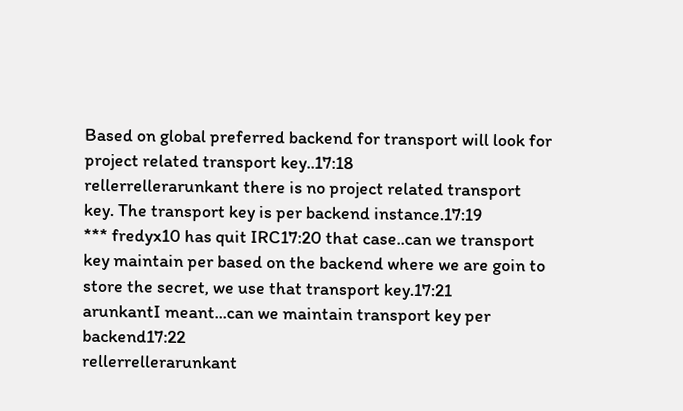Based on global preferred backend for transport will look for project related transport key..17:18
rellerrellerarunkant there is no project related transport key. The transport key is per backend instance.17:19
*** fredyx10 has quit IRC17:20 that case..can we transport key maintain per based on the backend where we are goin to store the secret, we use that transport key.17:21
arunkantI meant...can we maintain transport key per backend17:22
rellerrellerarunkant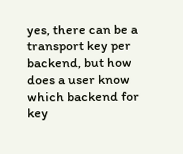yes, there can be a transport key per backend, but how does a user know which backend for key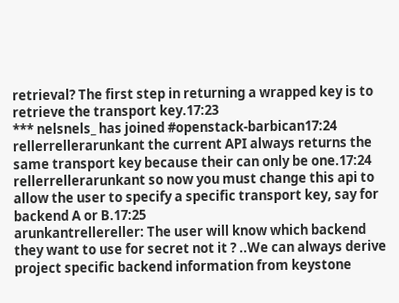retrieval? The first step in returning a wrapped key is to retrieve the transport key.17:23
*** nelsnels_ has joined #openstack-barbican17:24
rellerrellerarunkant the current API always returns the same transport key because their can only be one.17:24
rellerrellerarunkant so now you must change this api to allow the user to specify a specific transport key, say for backend A or B.17:25
arunkantrellereller: The user will know which backend they want to use for secret not it ? ..We can always derive project specific backend information from keystone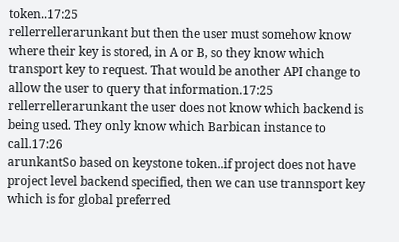token..17:25
rellerrellerarunkant but then the user must somehow know where their key is stored, in A or B, so they know which transport key to request. That would be another API change to allow the user to query that information.17:25
rellerrellerarunkant the user does not know which backend is being used. They only know which Barbican instance to call.17:26
arunkantSo based on keystone token..if project does not have project level backend specified, then we can use trannsport key which is for global preferred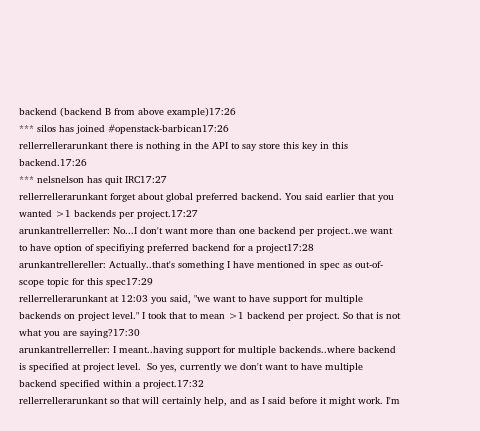backend (backend B from above example)17:26
*** silos has joined #openstack-barbican17:26
rellerrellerarunkant there is nothing in the API to say store this key in this backend.17:26
*** nelsnelson has quit IRC17:27
rellerrellerarunkant forget about global preferred backend. You said earlier that you wanted >1 backends per project.17:27
arunkantrellerreller: No...I don't want more than one backend per project..we want to have option of specifiying preferred backend for a project17:28
arunkantrellereller: Actually..that's something I have mentioned in spec as out-of-scope topic for this spec17:29
rellerrellerarunkant at 12:03 you said, "we want to have support for multiple backends on project level." I took that to mean >1 backend per project. So that is not what you are saying?17:30
arunkantrellerreller: I meant..having support for multiple backends..where backend is specified at project level.  So yes, currently we don't want to have multiple backend specified within a project.17:32
rellerrellerarunkant so that will certainly help, and as I said before it might work. I'm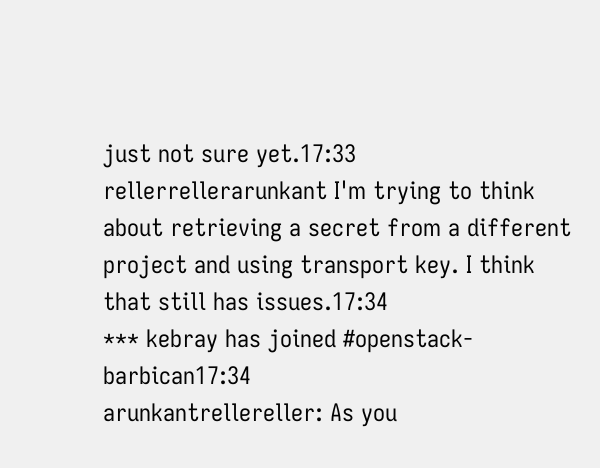just not sure yet.17:33
rellerrellerarunkant I'm trying to think about retrieving a secret from a different project and using transport key. I think that still has issues.17:34
*** kebray has joined #openstack-barbican17:34
arunkantrellereller: As you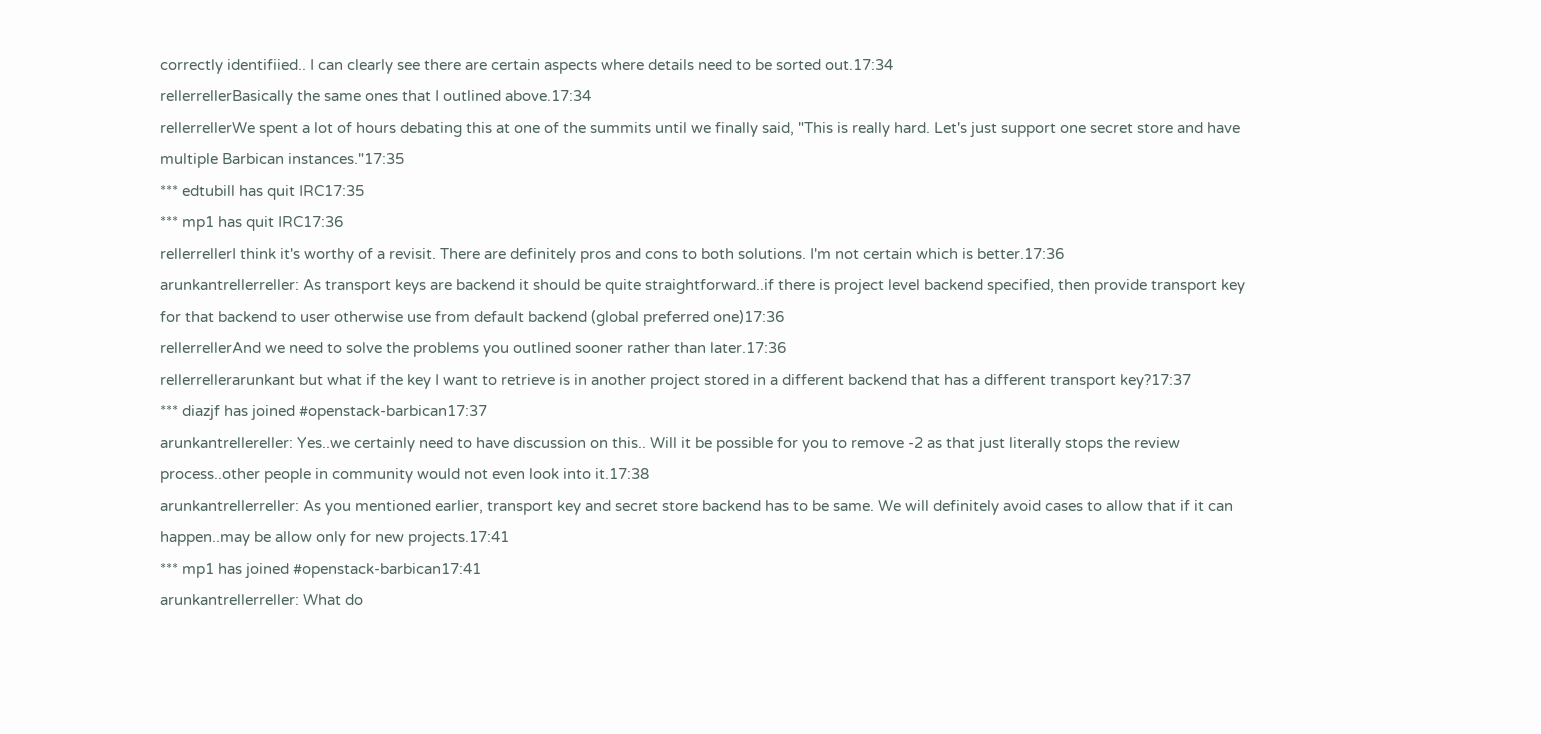correctly identifiied.. I can clearly see there are certain aspects where details need to be sorted out.17:34
rellerrellerBasically the same ones that I outlined above.17:34
rellerrellerWe spent a lot of hours debating this at one of the summits until we finally said, "This is really hard. Let's just support one secret store and have multiple Barbican instances."17:35
*** edtubill has quit IRC17:35
*** mp1 has quit IRC17:36
rellerrellerI think it's worthy of a revisit. There are definitely pros and cons to both solutions. I'm not certain which is better.17:36
arunkantrellerreller: As transport keys are backend it should be quite straightforward..if there is project level backend specified, then provide transport key for that backend to user otherwise use from default backend (global preferred one)17:36
rellerrellerAnd we need to solve the problems you outlined sooner rather than later.17:36
rellerrellerarunkant but what if the key I want to retrieve is in another project stored in a different backend that has a different transport key?17:37
*** diazjf has joined #openstack-barbican17:37
arunkantrellereller: Yes..we certainly need to have discussion on this.. Will it be possible for you to remove -2 as that just literally stops the review process..other people in community would not even look into it.17:38
arunkantrellerreller: As you mentioned earlier, transport key and secret store backend has to be same. We will definitely avoid cases to allow that if it can happen..may be allow only for new projects.17:41
*** mp1 has joined #openstack-barbican17:41
arunkantrellerreller: What do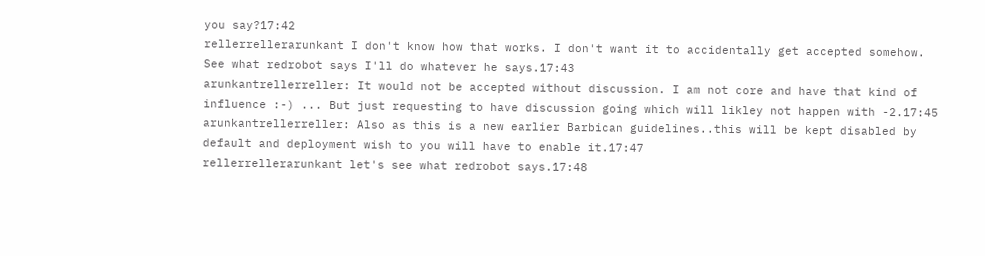you say?17:42
rellerrellerarunkant I don't know how that works. I don't want it to accidentally get accepted somehow. See what redrobot says I'll do whatever he says.17:43
arunkantrellerreller: It would not be accepted without discussion. I am not core and have that kind of influence :-) ... But just requesting to have discussion going which will likley not happen with -2.17:45
arunkantrellerreller: Also as this is a new earlier Barbican guidelines..this will be kept disabled by default and deployment wish to you will have to enable it.17:47
rellerrellerarunkant let's see what redrobot says.17:48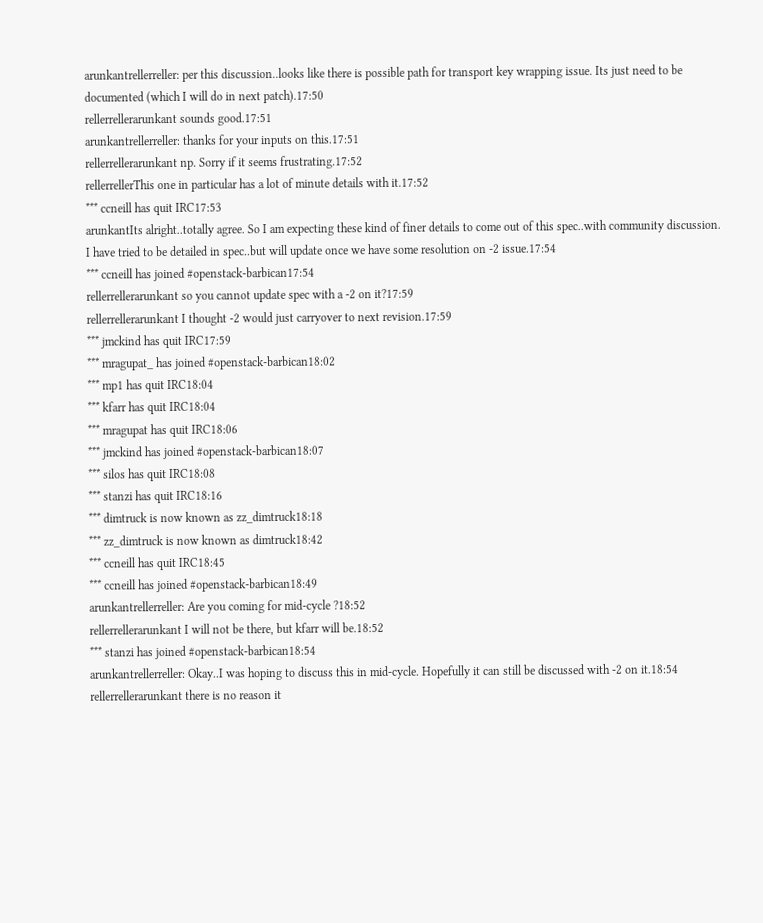arunkantrellerreller: per this discussion..looks like there is possible path for transport key wrapping issue. Its just need to be documented (which I will do in next patch).17:50
rellerrellerarunkant sounds good.17:51
arunkantrellerreller: thanks for your inputs on this.17:51
rellerrellerarunkant np. Sorry if it seems frustrating.17:52
rellerrellerThis one in particular has a lot of minute details with it.17:52
*** ccneill has quit IRC17:53
arunkantIts alright..totally agree. So I am expecting these kind of finer details to come out of this spec..with community discussion. I have tried to be detailed in spec..but will update once we have some resolution on -2 issue.17:54
*** ccneill has joined #openstack-barbican17:54
rellerrellerarunkant so you cannot update spec with a -2 on it?17:59
rellerrellerarunkant I thought -2 would just carryover to next revision.17:59
*** jmckind has quit IRC17:59
*** mragupat_ has joined #openstack-barbican18:02
*** mp1 has quit IRC18:04
*** kfarr has quit IRC18:04
*** mragupat has quit IRC18:06
*** jmckind has joined #openstack-barbican18:07
*** silos has quit IRC18:08
*** stanzi has quit IRC18:16
*** dimtruck is now known as zz_dimtruck18:18
*** zz_dimtruck is now known as dimtruck18:42
*** ccneill has quit IRC18:45
*** ccneill has joined #openstack-barbican18:49
arunkantrellerreller: Are you coming for mid-cycle ?18:52
rellerrellerarunkant I will not be there, but kfarr will be.18:52
*** stanzi has joined #openstack-barbican18:54
arunkantrellerreller: Okay..I was hoping to discuss this in mid-cycle. Hopefully it can still be discussed with -2 on it.18:54
rellerrellerarunkant there is no reason it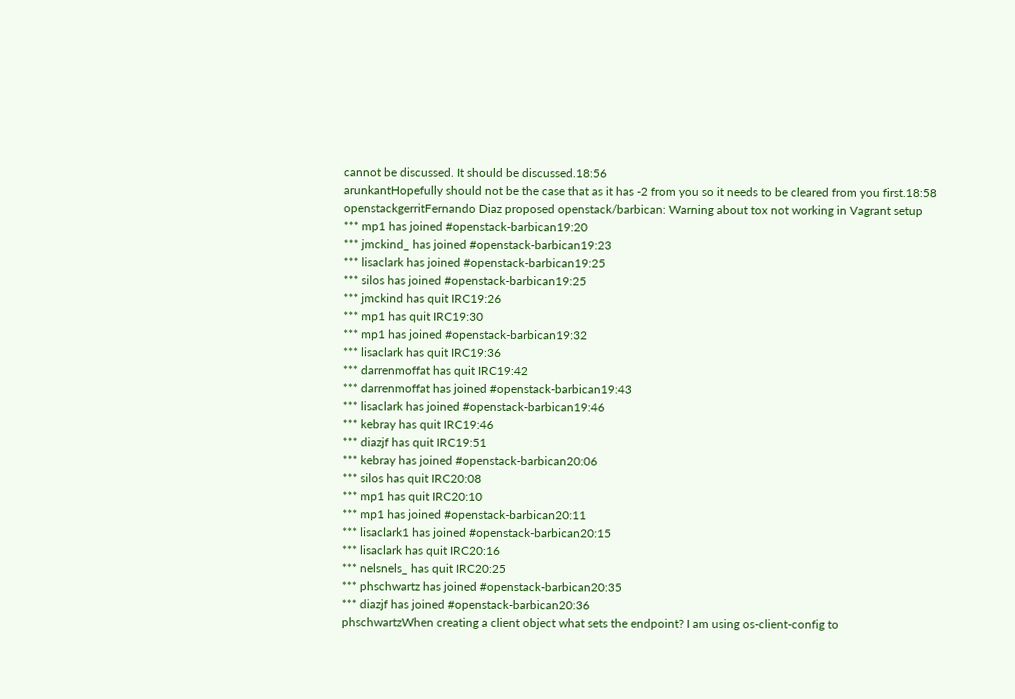cannot be discussed. It should be discussed.18:56
arunkantHopefully should not be the case that as it has -2 from you so it needs to be cleared from you first.18:58
openstackgerritFernando Diaz proposed openstack/barbican: Warning about tox not working in Vagrant setup
*** mp1 has joined #openstack-barbican19:20
*** jmckind_ has joined #openstack-barbican19:23
*** lisaclark has joined #openstack-barbican19:25
*** silos has joined #openstack-barbican19:25
*** jmckind has quit IRC19:26
*** mp1 has quit IRC19:30
*** mp1 has joined #openstack-barbican19:32
*** lisaclark has quit IRC19:36
*** darrenmoffat has quit IRC19:42
*** darrenmoffat has joined #openstack-barbican19:43
*** lisaclark has joined #openstack-barbican19:46
*** kebray has quit IRC19:46
*** diazjf has quit IRC19:51
*** kebray has joined #openstack-barbican20:06
*** silos has quit IRC20:08
*** mp1 has quit IRC20:10
*** mp1 has joined #openstack-barbican20:11
*** lisaclark1 has joined #openstack-barbican20:15
*** lisaclark has quit IRC20:16
*** nelsnels_ has quit IRC20:25
*** phschwartz has joined #openstack-barbican20:35
*** diazjf has joined #openstack-barbican20:36
phschwartzWhen creating a client object what sets the endpoint? I am using os-client-config to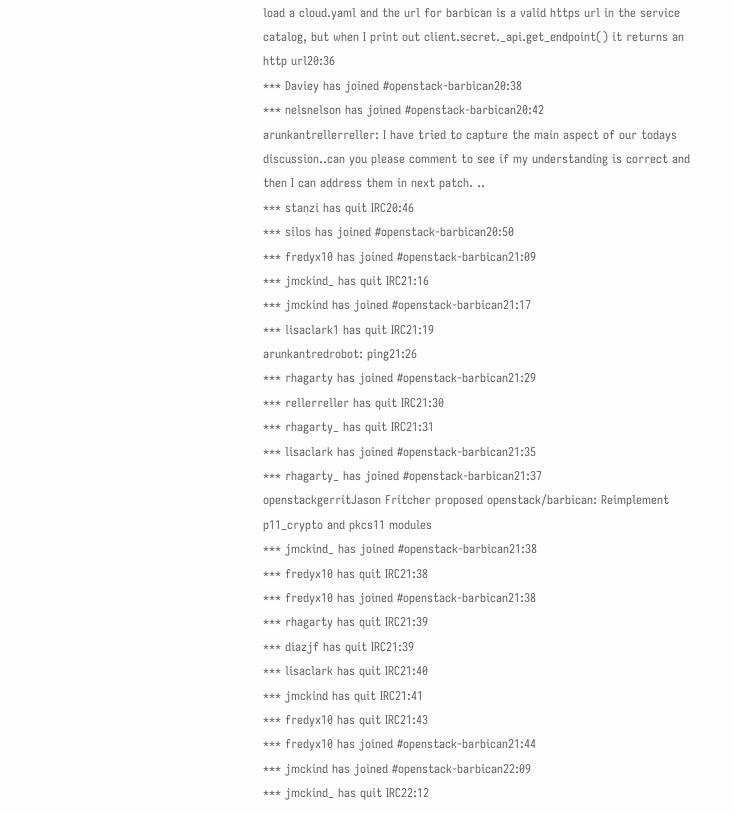load a cloud.yaml and the url for barbican is a valid https url in the service catalog, but when I print out client.secret._api.get_endpoint() it returns an http url20:36
*** Daviey has joined #openstack-barbican20:38
*** nelsnelson has joined #openstack-barbican20:42
arunkantrellerreller: I have tried to capture the main aspect of our todays discussion..can you please comment to see if my understanding is correct and then I can address them in next patch. ..
*** stanzi has quit IRC20:46
*** silos has joined #openstack-barbican20:50
*** fredyx10 has joined #openstack-barbican21:09
*** jmckind_ has quit IRC21:16
*** jmckind has joined #openstack-barbican21:17
*** lisaclark1 has quit IRC21:19
arunkantredrobot: ping21:26
*** rhagarty has joined #openstack-barbican21:29
*** rellerreller has quit IRC21:30
*** rhagarty_ has quit IRC21:31
*** lisaclark has joined #openstack-barbican21:35
*** rhagarty_ has joined #openstack-barbican21:37
openstackgerritJason Fritcher proposed openstack/barbican: Reimplement p11_crypto and pkcs11 modules
*** jmckind_ has joined #openstack-barbican21:38
*** fredyx10 has quit IRC21:38
*** fredyx10 has joined #openstack-barbican21:38
*** rhagarty has quit IRC21:39
*** diazjf has quit IRC21:39
*** lisaclark has quit IRC21:40
*** jmckind has quit IRC21:41
*** fredyx10 has quit IRC21:43
*** fredyx10 has joined #openstack-barbican21:44
*** jmckind has joined #openstack-barbican22:09
*** jmckind_ has quit IRC22:12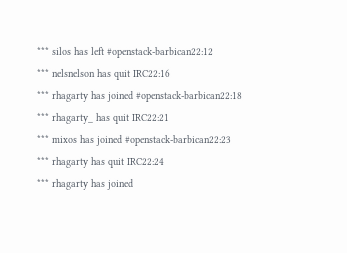*** silos has left #openstack-barbican22:12
*** nelsnelson has quit IRC22:16
*** rhagarty has joined #openstack-barbican22:18
*** rhagarty_ has quit IRC22:21
*** mixos has joined #openstack-barbican22:23
*** rhagarty has quit IRC22:24
*** rhagarty has joined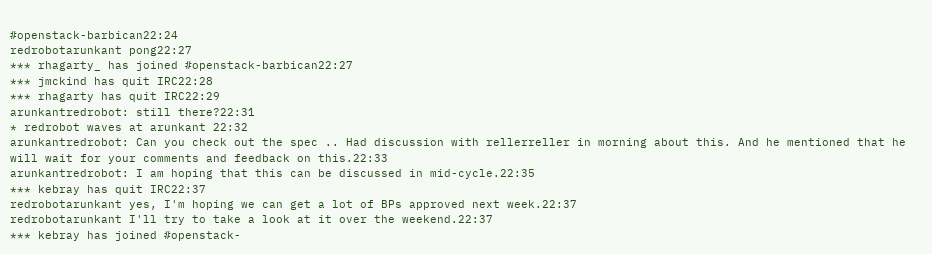#openstack-barbican22:24
redrobotarunkant pong22:27
*** rhagarty_ has joined #openstack-barbican22:27
*** jmckind has quit IRC22:28
*** rhagarty has quit IRC22:29
arunkantredrobot: still there?22:31
* redrobot waves at arunkant 22:32
arunkantredrobot: Can you check out the spec .. Had discussion with rellerreller in morning about this. And he mentioned that he will wait for your comments and feedback on this.22:33
arunkantredrobot: I am hoping that this can be discussed in mid-cycle.22:35
*** kebray has quit IRC22:37
redrobotarunkant yes, I'm hoping we can get a lot of BPs approved next week.22:37
redrobotarunkant I'll try to take a look at it over the weekend.22:37
*** kebray has joined #openstack-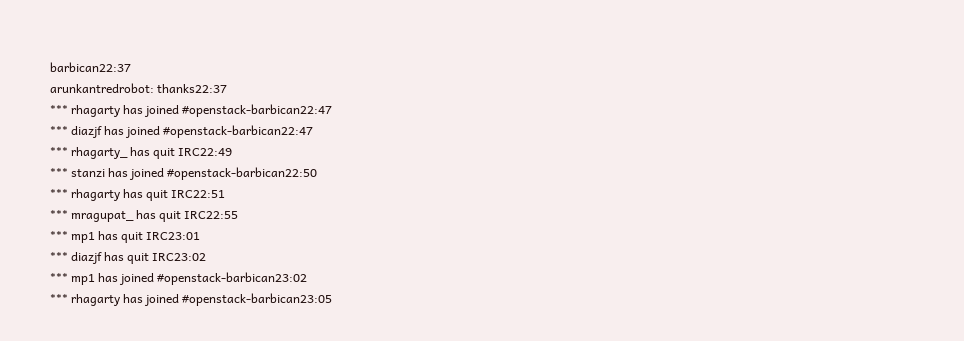barbican22:37
arunkantredrobot: thanks22:37
*** rhagarty has joined #openstack-barbican22:47
*** diazjf has joined #openstack-barbican22:47
*** rhagarty_ has quit IRC22:49
*** stanzi has joined #openstack-barbican22:50
*** rhagarty has quit IRC22:51
*** mragupat_ has quit IRC22:55
*** mp1 has quit IRC23:01
*** diazjf has quit IRC23:02
*** mp1 has joined #openstack-barbican23:02
*** rhagarty has joined #openstack-barbican23:05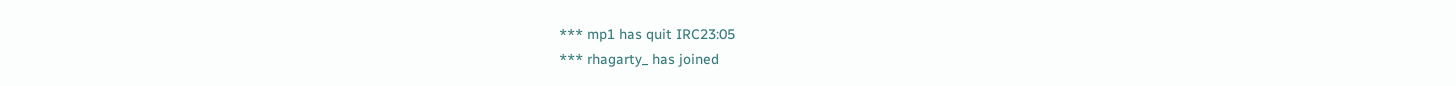*** mp1 has quit IRC23:05
*** rhagarty_ has joined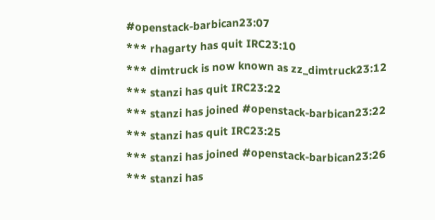#openstack-barbican23:07
*** rhagarty has quit IRC23:10
*** dimtruck is now known as zz_dimtruck23:12
*** stanzi has quit IRC23:22
*** stanzi has joined #openstack-barbican23:22
*** stanzi has quit IRC23:25
*** stanzi has joined #openstack-barbican23:26
*** stanzi has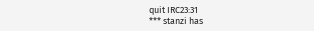quit IRC23:31
*** stanzi has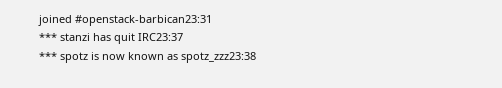joined #openstack-barbican23:31
*** stanzi has quit IRC23:37
*** spotz is now known as spotz_zzz23:38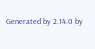Generated by 2.14.0 by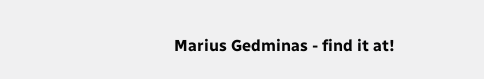Marius Gedminas - find it at!